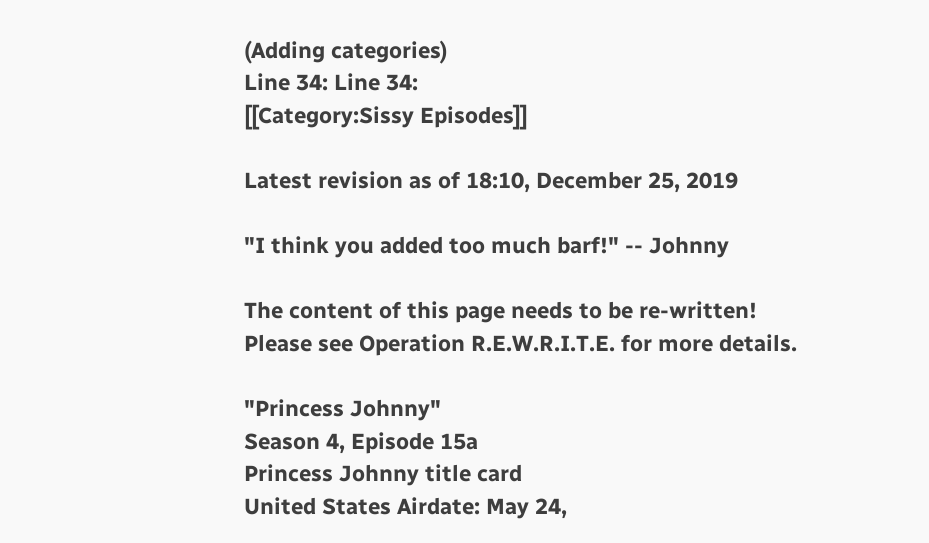(Adding categories)
Line 34: Line 34:
[[Category:Sissy Episodes]]

Latest revision as of 18:10, December 25, 2019

"I think you added too much barf!" -- Johnny

The content of this page needs to be re-written!
Please see Operation R.E.W.R.I.T.E. for more details.

"Princess Johnny"
Season 4, Episode 15a
Princess Johnny title card
United States Airdate: May 24,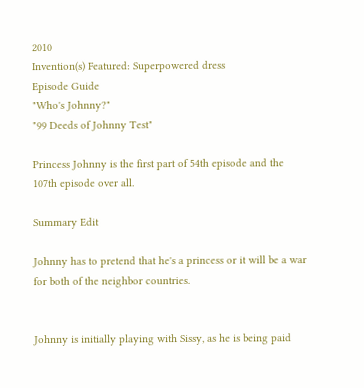2010
Invention(s) Featured: Superpowered dress
Episode Guide
"Who's Johnny?"
"99 Deeds of Johnny Test"

Princess Johnny is the first part of 54th episode and the 107th episode over all.

Summary Edit

Johnny has to pretend that he's a princess or it will be a war for both of the neighbor countries.


Johnny is initially playing with Sissy, as he is being paid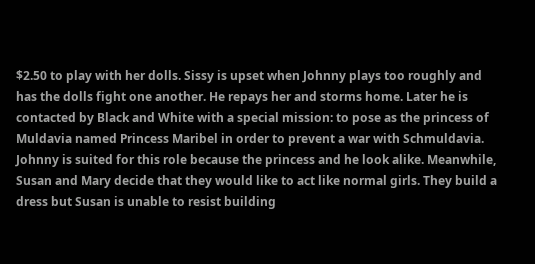$2.50 to play with her dolls. Sissy is upset when Johnny plays too roughly and has the dolls fight one another. He repays her and storms home. Later he is contacted by Black and White with a special mission: to pose as the princess of Muldavia named Princess Maribel in order to prevent a war with Schmuldavia. Johnny is suited for this role because the princess and he look alike. Meanwhile, Susan and Mary decide that they would like to act like normal girls. They build a dress but Susan is unable to resist building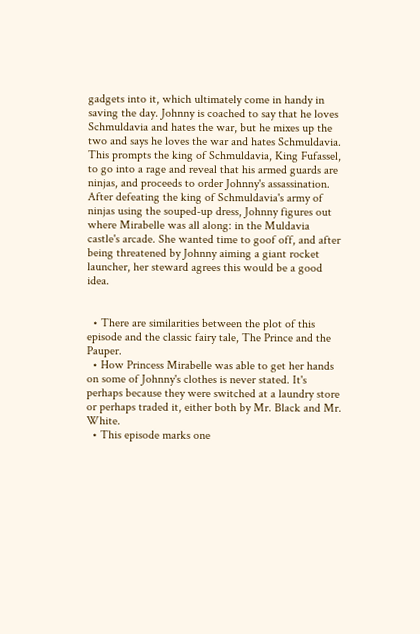gadgets into it, which ultimately come in handy in saving the day. Johnny is coached to say that he loves Schmuldavia and hates the war, but he mixes up the two and says he loves the war and hates Schmuldavia. This prompts the king of Schmuldavia, King Fufassel, to go into a rage and reveal that his armed guards are ninjas, and proceeds to order Johnny's assassination. After defeating the king of Schmuldavia's army of ninjas using the souped-up dress, Johnny figures out where Mirabelle was all along: in the Muldavia castle's arcade. She wanted time to goof off, and after being threatened by Johnny aiming a giant rocket launcher, her steward agrees this would be a good idea.


  • There are similarities between the plot of this episode and the classic fairy tale, The Prince and the Pauper.
  • How Princess Mirabelle was able to get her hands on some of Johnny's clothes is never stated. It's perhaps because they were switched at a laundry store or perhaps traded it, either both by Mr. Black and Mr. White.
  • This episode marks one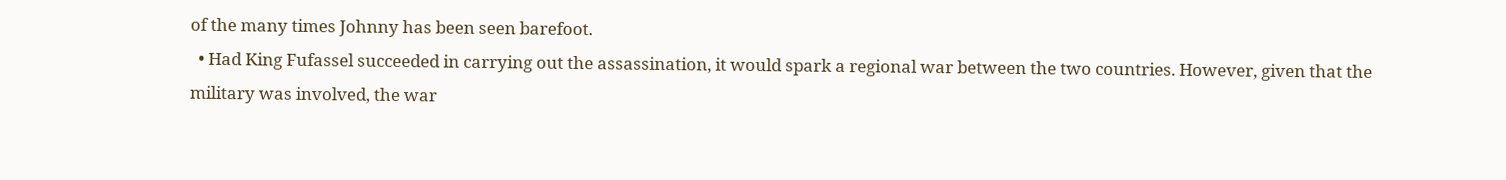of the many times Johnny has been seen barefoot.
  • Had King Fufassel succeeded in carrying out the assassination, it would spark a regional war between the two countries. However, given that the military was involved, the war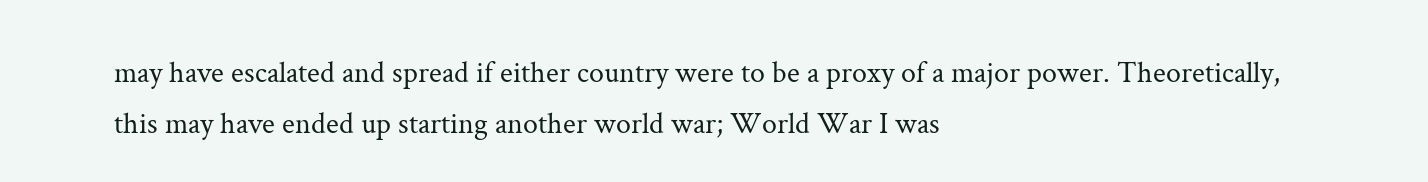may have escalated and spread if either country were to be a proxy of a major power. Theoretically, this may have ended up starting another world war; World War I was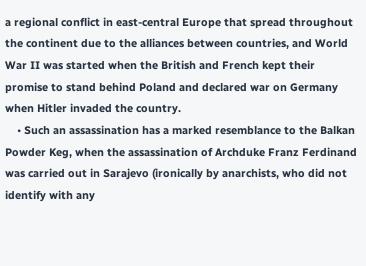a regional conflict in east-central Europe that spread throughout the continent due to the alliances between countries, and World War II was started when the British and French kept their promise to stand behind Poland and declared war on Germany when Hitler invaded the country.
    • Such an assassination has a marked resemblance to the Balkan Powder Keg, when the assassination of Archduke Franz Ferdinand was carried out in Sarajevo (ironically by anarchists, who did not identify with any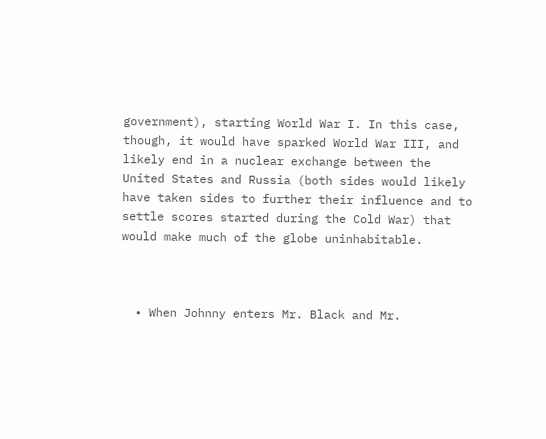government), starting World War I. In this case, though, it would have sparked World War III, and likely end in a nuclear exchange between the United States and Russia (both sides would likely have taken sides to further their influence and to settle scores started during the Cold War) that would make much of the globe uninhabitable.



  • When Johnny enters Mr. Black and Mr.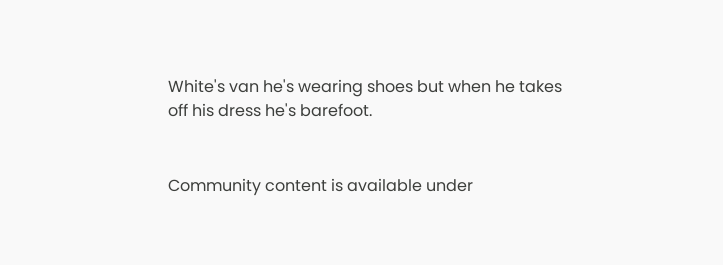White's van he's wearing shoes but when he takes off his dress he's barefoot.


Community content is available under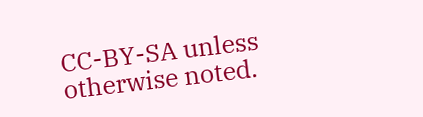CC-BY-SA unless otherwise noted.